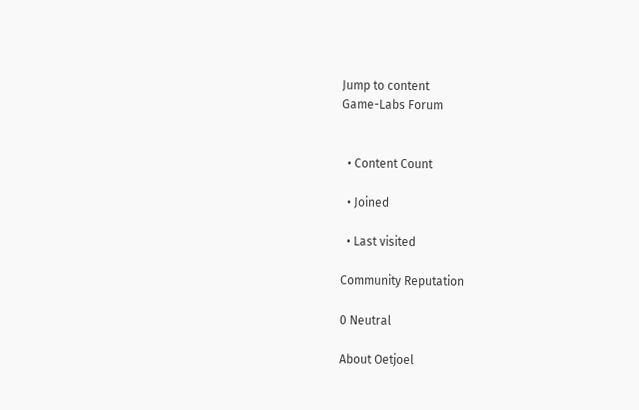Jump to content
Game-Labs Forum


  • Content Count

  • Joined

  • Last visited

Community Reputation

0 Neutral

About Oetjoel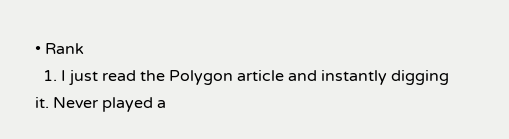• Rank
  1. I just read the Polygon article and instantly digging it. Never played a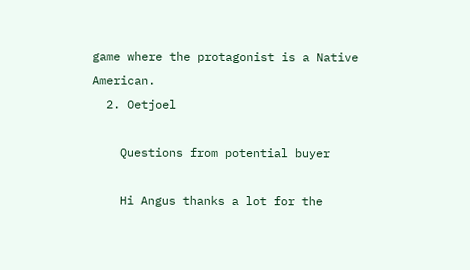game where the protagonist is a Native American.
  2. Oetjoel

    Questions from potential buyer

    Hi Angus thanks a lot for the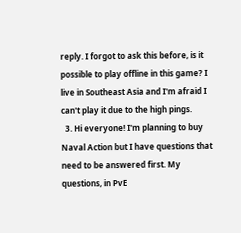reply. I forgot to ask this before, is it possible to play offline in this game? I live in Southeast Asia and I'm afraid I can't play it due to the high pings.
  3. Hi everyone! I'm planning to buy Naval Action but I have questions that need to be answered first. My questions, in PvE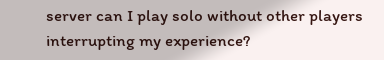server can I play solo without other players interrupting my experience?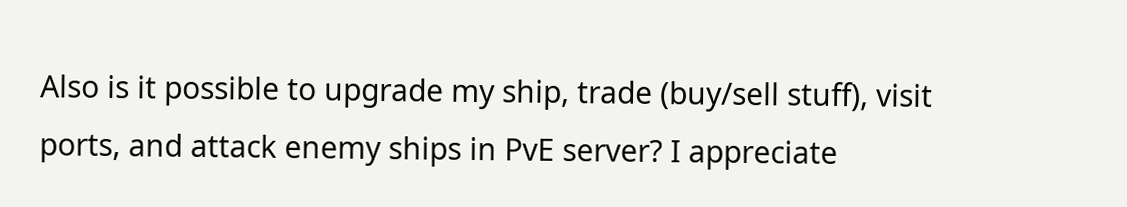Also is it possible to upgrade my ship, trade (buy/sell stuff), visit ports, and attack enemy ships in PvE server? I appreciate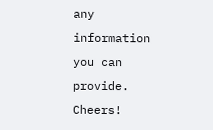any information you can provide. Cheers!